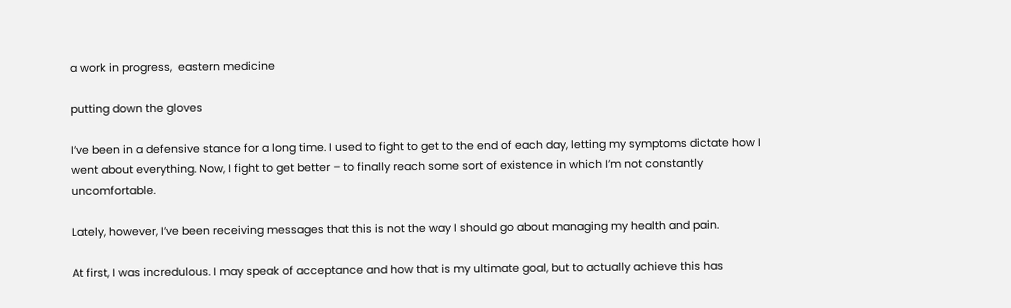a work in progress,  eastern medicine

putting down the gloves

I’ve been in a defensive stance for a long time. I used to fight to get to the end of each day, letting my symptoms dictate how I went about everything. Now, I fight to get better – to finally reach some sort of existence in which I’m not constantly uncomfortable.

Lately, however, I’ve been receiving messages that this is not the way I should go about managing my health and pain.

At first, I was incredulous. I may speak of acceptance and how that is my ultimate goal, but to actually achieve this has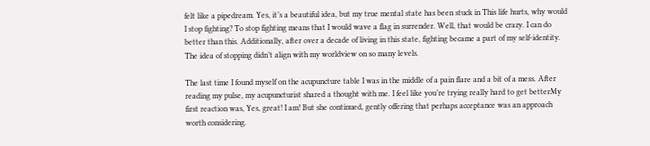felt like a pipedream. Yes, it’s a beautiful idea, but my true mental state has been stuck in This life hurts, why would I stop fighting? To stop fighting means that I would wave a flag in surrender. Well, that would be crazy. I can do better than this. Additionally, after over a decade of living in this state, fighting became a part of my self-identity. The idea of stopping didn’t align with my worldview on so many levels.

The last time I found myself on the acupuncture table I was in the middle of a pain flare and a bit of a mess. After reading my pulse, my acupuncturist shared a thought with me. I feel like you’re trying really hard to get betterMy first reaction was, Yes, great! I am! But she continued, gently offering that perhaps acceptance was an approach worth considering.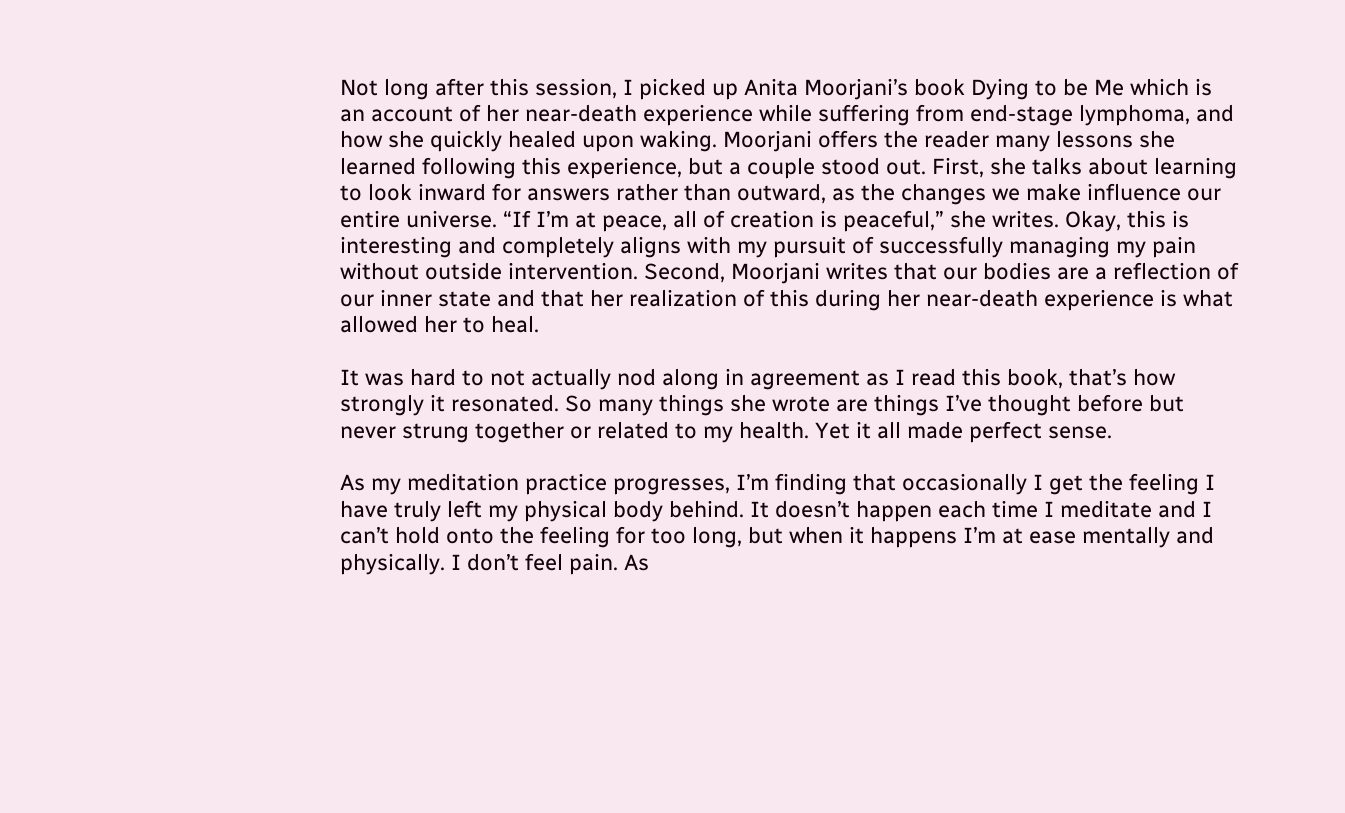Not long after this session, I picked up Anita Moorjani’s book Dying to be Me which is an account of her near-death experience while suffering from end-stage lymphoma, and how she quickly healed upon waking. Moorjani offers the reader many lessons she learned following this experience, but a couple stood out. First, she talks about learning to look inward for answers rather than outward, as the changes we make influence our entire universe. “If I’m at peace, all of creation is peaceful,” she writes. Okay, this is interesting and completely aligns with my pursuit of successfully managing my pain without outside intervention. Second, Moorjani writes that our bodies are a reflection of our inner state and that her realization of this during her near-death experience is what allowed her to heal.

It was hard to not actually nod along in agreement as I read this book, that’s how strongly it resonated. So many things she wrote are things I’ve thought before but never strung together or related to my health. Yet it all made perfect sense.

As my meditation practice progresses, I’m finding that occasionally I get the feeling I have truly left my physical body behind. It doesn’t happen each time I meditate and I can’t hold onto the feeling for too long, but when it happens I’m at ease mentally and physically. I don’t feel pain. As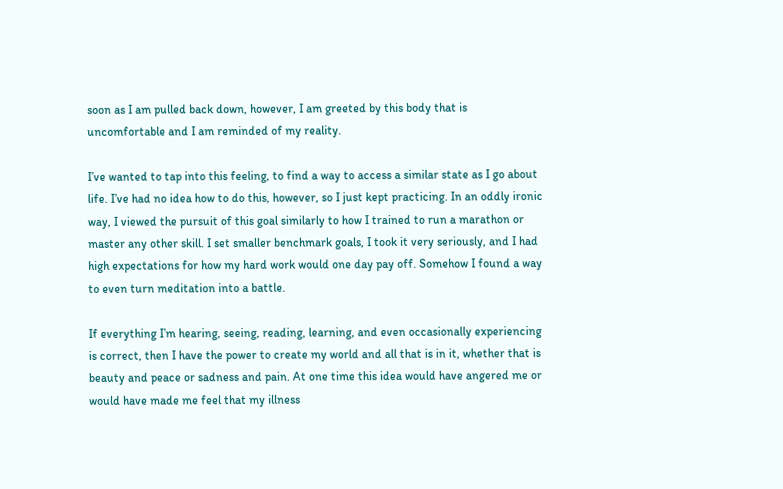soon as I am pulled back down, however, I am greeted by this body that is uncomfortable and I am reminded of my reality.

I’ve wanted to tap into this feeling, to find a way to access a similar state as I go about life. I’ve had no idea how to do this, however, so I just kept practicing. In an oddly ironic way, I viewed the pursuit of this goal similarly to how I trained to run a marathon or master any other skill. I set smaller benchmark goals, I took it very seriously, and I had high expectations for how my hard work would one day pay off. Somehow I found a way to even turn meditation into a battle.

If everything I’m hearing, seeing, reading, learning, and even occasionally experiencing is correct, then I have the power to create my world and all that is in it, whether that is beauty and peace or sadness and pain. At one time this idea would have angered me or would have made me feel that my illness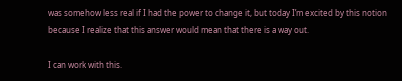was somehow less real if I had the power to change it, but today I’m excited by this notion because I realize that this answer would mean that there is a way out.

I can work with this.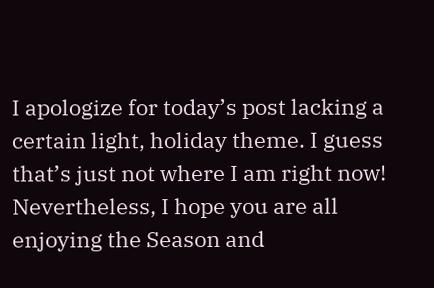I apologize for today’s post lacking a certain light, holiday theme. I guess that’s just not where I am right now! Nevertheless, I hope you are all enjoying the Season and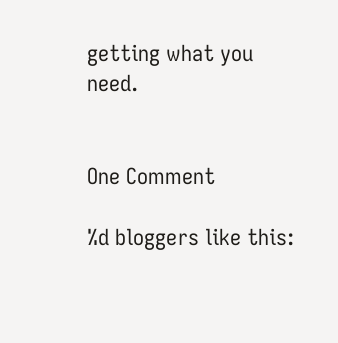getting what you need.


One Comment

%d bloggers like this: